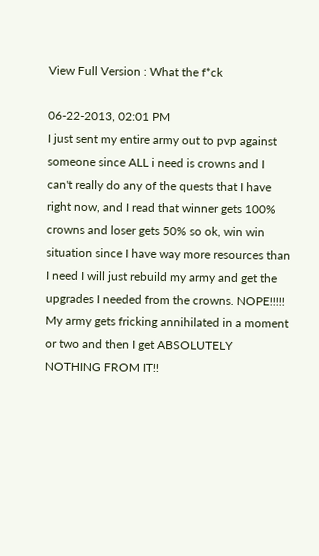View Full Version : What the f*ck

06-22-2013, 02:01 PM
I just sent my entire army out to pvp against someone since ALL i need is crowns and I can't really do any of the quests that I have right now, and I read that winner gets 100% crowns and loser gets 50% so ok, win win situation since I have way more resources than I need I will just rebuild my army and get the upgrades I needed from the crowns. NOPE!!!!! My army gets fricking annihilated in a moment or two and then I get ABSOLUTELY NOTHING FROM IT!!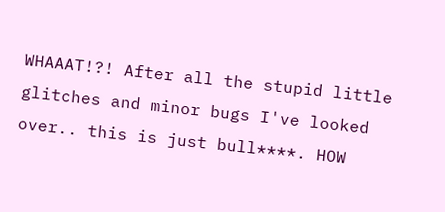WHAAAT!?! After all the stupid little glitches and minor bugs I've looked over.. this is just bull****. HOW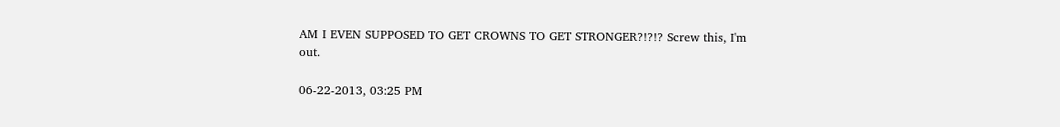AM I EVEN SUPPOSED TO GET CROWNS TO GET STRONGER?!?!? Screw this, I'm out.

06-22-2013, 03:25 PM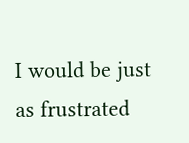I would be just as frustrated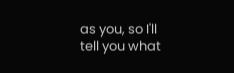as you, so I'll tell you what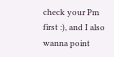check your Pm first :), and I also wanna point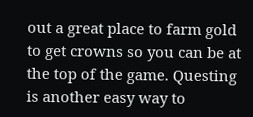out a great place to farm gold to get crowns so you can be at the top of the game. Questing is another easy way to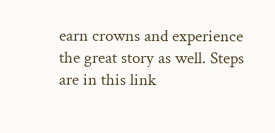earn crowns and experience the great story as well. Steps are in this link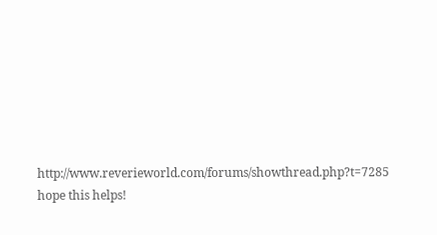http://www.reverieworld.com/forums/showthread.php?t=7285 hope this helps!